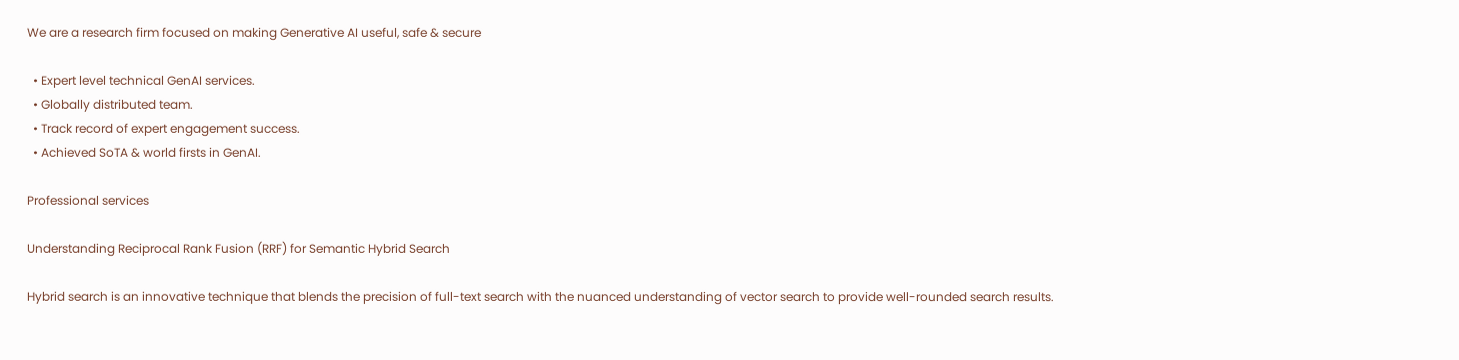We are a research firm focused on making Generative AI useful, safe & secure

  • Expert level technical GenAI services.
  • Globally distributed team.
  • Track record of expert engagement success.
  • Achieved SoTA & world firsts in GenAI.

Professional services

Understanding Reciprocal Rank Fusion (RRF) for Semantic Hybrid Search

Hybrid search is an innovative technique that blends the precision of full-text search with the nuanced understanding of vector search to provide well-rounded search results.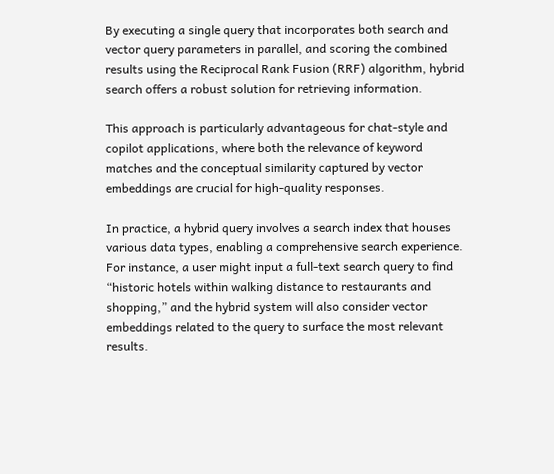By executing a single query that incorporates both search and vector query parameters in parallel, and scoring the combined results using the Reciprocal Rank Fusion (RRF) algorithm, hybrid search offers a robust solution for retrieving information.

This approach is particularly advantageous for chat-style and copilot applications, where both the relevance of keyword matches and the conceptual similarity captured by vector embeddings are crucial for high-quality responses.

In practice, a hybrid query involves a search index that houses various data types, enabling a comprehensive search experience. For instance, a user might input a full-text search query to find “historic hotels within walking distance to restaurants and shopping,” and the hybrid system will also consider vector embeddings related to the query to surface the most relevant results.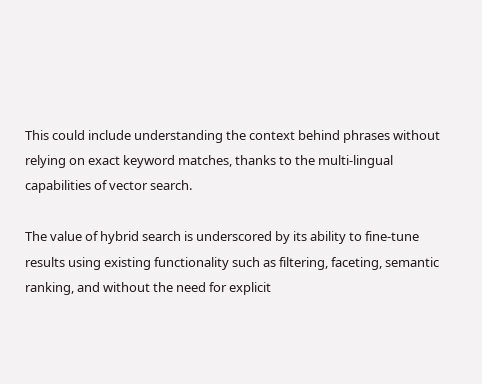This could include understanding the context behind phrases without relying on exact keyword matches, thanks to the multi-lingual capabilities of vector search.

The value of hybrid search is underscored by its ability to fine-tune results using existing functionality such as filtering, faceting, semantic ranking, and without the need for explicit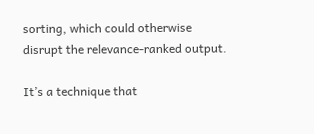sorting, which could otherwise disrupt the relevance-ranked output.

It’s a technique that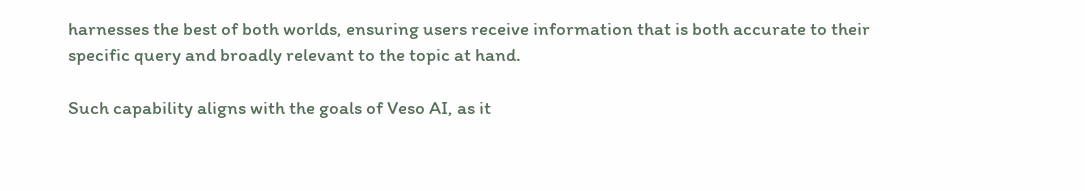harnesses the best of both worlds, ensuring users receive information that is both accurate to their specific query and broadly relevant to the topic at hand.

Such capability aligns with the goals of Veso AI, as it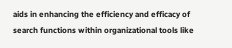aids in enhancing the efficiency and efficacy of search functions within organizational tools like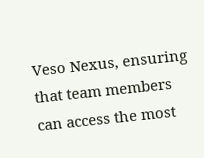Veso Nexus, ensuring that team members can access the most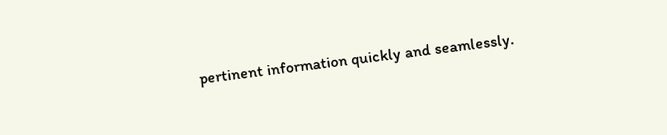pertinent information quickly and seamlessly.